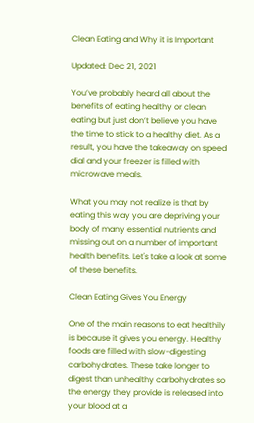Clean Eating and Why it is Important

Updated: Dec 21, 2021

You’ve probably heard all about the benefits of eating healthy or clean eating but just don’t believe you have the time to stick to a healthy diet. As a result, you have the takeaway on speed dial and your freezer is filled with microwave meals.

What you may not realize is that by eating this way you are depriving your body of many essential nutrients and missing out on a number of important health benefits. Let's take a look at some of these benefits.

Clean Eating Gives You Energy

One of the main reasons to eat healthily is because it gives you energy. Healthy foods are filled with slow-digesting carbohydrates. These take longer to digest than unhealthy carbohydrates so the energy they provide is released into your blood at a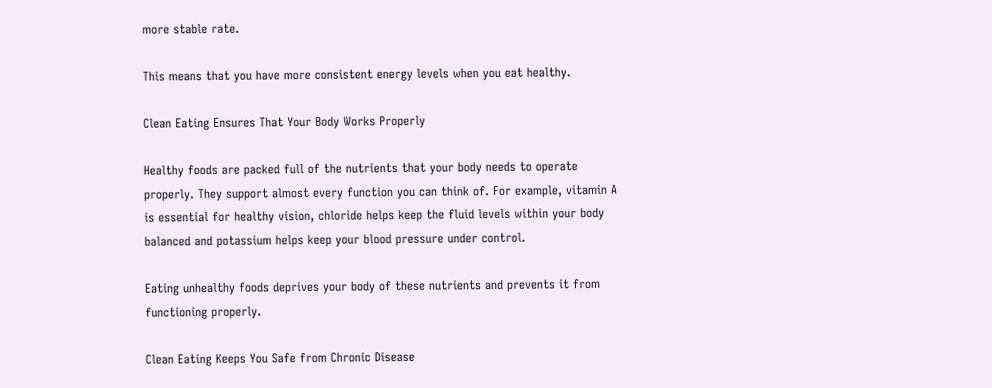more stable rate.

This means that you have more consistent energy levels when you eat healthy.

Clean Eating Ensures That Your Body Works Properly

Healthy foods are packed full of the nutrients that your body needs to operate properly. They support almost every function you can think of. For example, vitamin A is essential for healthy vision, chloride helps keep the fluid levels within your body balanced and potassium helps keep your blood pressure under control.

Eating unhealthy foods deprives your body of these nutrients and prevents it from functioning properly.

Clean Eating Keeps You Safe from Chronic Disease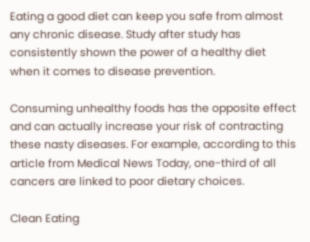Eating a good diet can keep you safe from almost any chronic disease. Study after study has consistently shown the power of a healthy diet when it comes to disease prevention.

Consuming unhealthy foods has the opposite effect and can actually increase your risk of contracting these nasty diseases. For example, according to this article from Medical News Today, one-third of all cancers are linked to poor dietary choices.

Clean Eating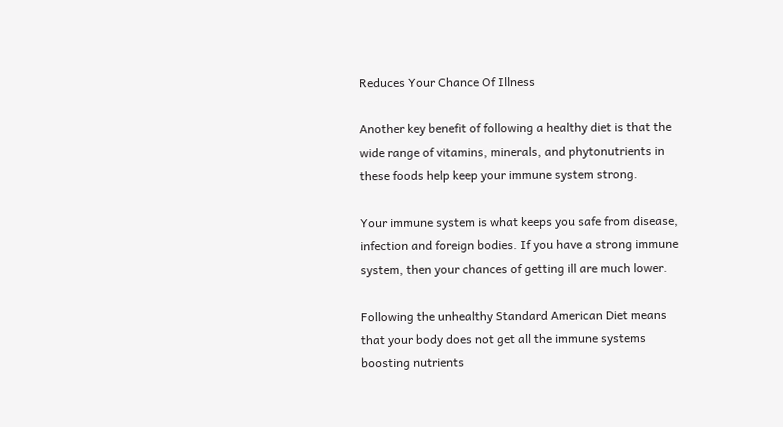Reduces Your Chance Of Illness

Another key benefit of following a healthy diet is that the wide range of vitamins, minerals, and phytonutrients in these foods help keep your immune system strong.

Your immune system is what keeps you safe from disease, infection and foreign bodies. If you have a strong immune system, then your chances of getting ill are much lower.

Following the unhealthy Standard American Diet means that your body does not get all the immune systems boosting nutrients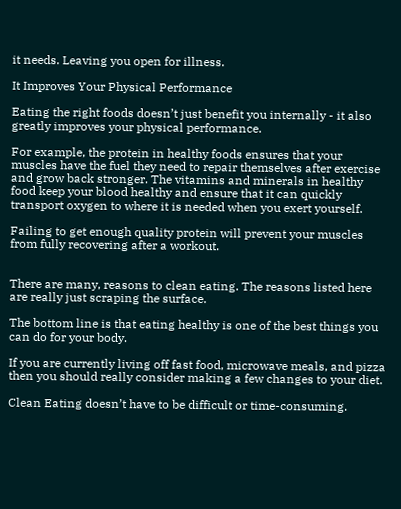it needs. Leaving you open for illness.

It Improves Your Physical Performance

Eating the right foods doesn’t just benefit you internally - it also greatly improves your physical performance.

For example, the protein in healthy foods ensures that your muscles have the fuel they need to repair themselves after exercise and grow back stronger. The vitamins and minerals in healthy food keep your blood healthy and ensure that it can quickly transport oxygen to where it is needed when you exert yourself.

Failing to get enough quality protein will prevent your muscles from fully recovering after a workout.


There are many, reasons to clean eating. The reasons listed here are really just scraping the surface.

The bottom line is that eating healthy is one of the best things you can do for your body.

If you are currently living off fast food, microwave meals, and pizza then you should really consider making a few changes to your diet.

Clean Eating doesn’t have to be difficult or time-consuming.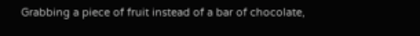Grabbing a piece of fruit instead of a bar of chocolate,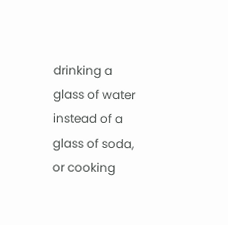drinking a glass of water instead of a glass of soda, or cooking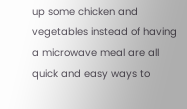up some chicken and vegetables instead of having a microwave meal are all quick and easy ways to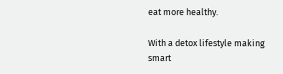eat more healthy.

With a detox lifestyle making smart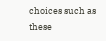choices such as these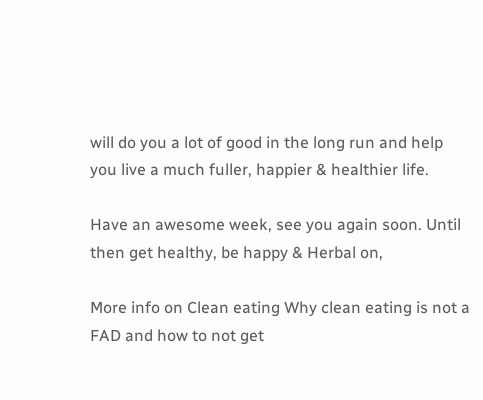will do you a lot of good in the long run and help you live a much fuller, happier & healthier life.

Have an awesome week, see you again soon. Until then get healthy, be happy & Herbal on,

More info on Clean eating Why clean eating is not a FAD and how to not get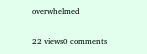overwhelmed

22 views0 comments